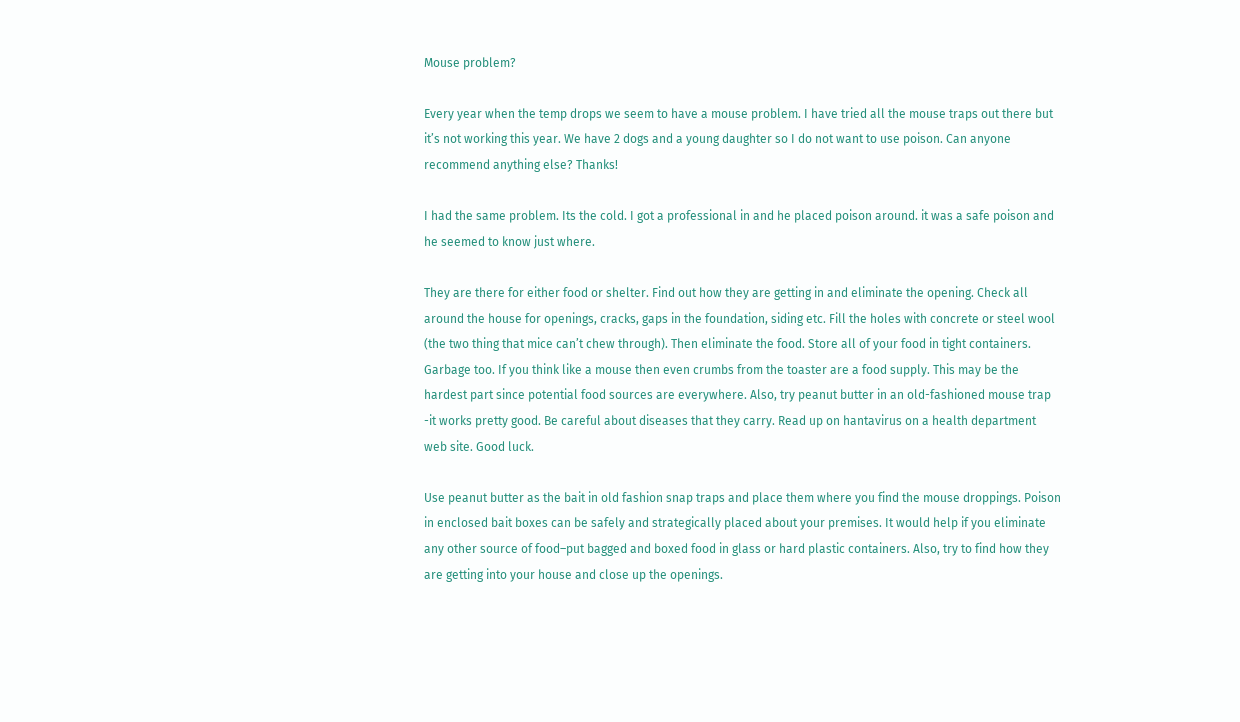Mouse problem?

Every year when the temp drops we seem to have a mouse problem. I have tried all the mouse traps out there but it’s not working this year. We have 2 dogs and a young daughter so I do not want to use poison. Can anyone recommend anything else? Thanks!

I had the same problem. Its the cold. I got a professional in and he placed poison around. it was a safe poison and he seemed to know just where.

They are there for either food or shelter. Find out how they are getting in and eliminate the opening. Check all around the house for openings, cracks, gaps in the foundation, siding etc. Fill the holes with concrete or steel wool (the two thing that mice can’t chew through). Then eliminate the food. Store all of your food in tight containers. Garbage too. If you think like a mouse then even crumbs from the toaster are a food supply. This may be the hardest part since potential food sources are everywhere. Also, try peanut butter in an old-fashioned mouse trap -it works pretty good. Be careful about diseases that they carry. Read up on hantavirus on a health department web site. Good luck.

Use peanut butter as the bait in old fashion snap traps and place them where you find the mouse droppings. Poison in enclosed bait boxes can be safely and strategically placed about your premises. It would help if you eliminate any other source of food–put bagged and boxed food in glass or hard plastic containers. Also, try to find how they are getting into your house and close up the openings.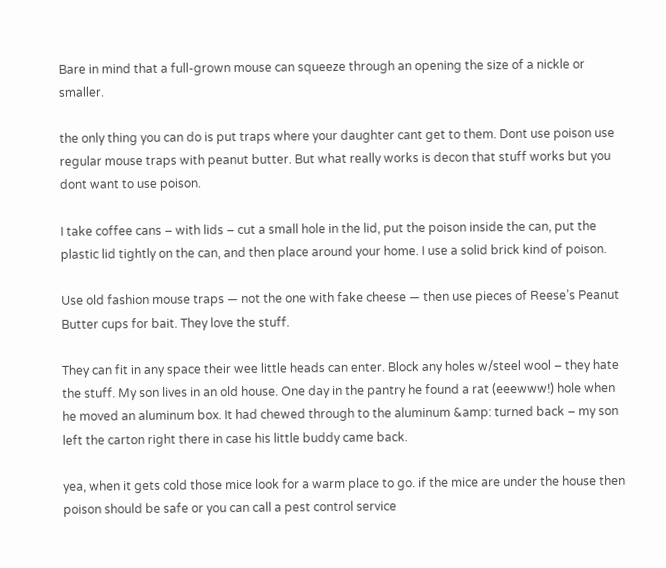Bare in mind that a full-grown mouse can squeeze through an opening the size of a nickle or smaller.

the only thing you can do is put traps where your daughter cant get to them. Dont use poison use regular mouse traps with peanut butter. But what really works is decon that stuff works but you dont want to use poison.

I take coffee cans – with lids – cut a small hole in the lid, put the poison inside the can, put the plastic lid tightly on the can, and then place around your home. I use a solid brick kind of poison.

Use old fashion mouse traps — not the one with fake cheese — then use pieces of Reese’s Peanut Butter cups for bait. They love the stuff.

They can fit in any space their wee little heads can enter. Block any holes w/steel wool – they hate the stuff. My son lives in an old house. One day in the pantry he found a rat (eeewww!) hole when he moved an aluminum box. It had chewed through to the aluminum &amp: turned back – my son left the carton right there in case his little buddy came back.

yea, when it gets cold those mice look for a warm place to go. if the mice are under the house then poison should be safe or you can call a pest control service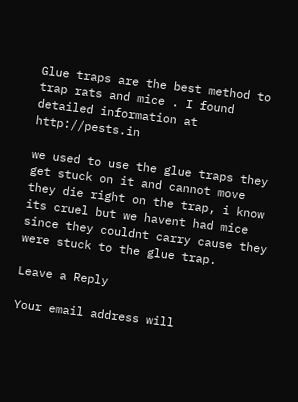Glue traps are the best method to trap rats and mice . I found detailed information at http://pests.in

we used to use the glue traps they get stuck on it and cannot move they die right on the trap, i know its cruel but we havent had mice since they couldnt carry cause they were stuck to the glue trap.

Leave a Reply

Your email address will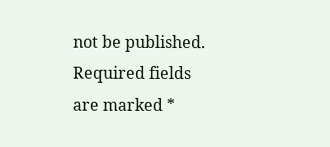not be published. Required fields are marked *